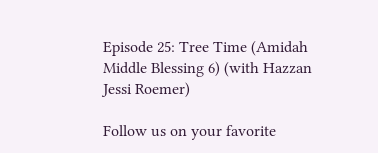Episode 25: Tree Time (Amidah Middle Blessing 6) (with Hazzan Jessi Roemer)

Follow us on your favorite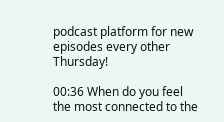podcast platform for new episodes every other Thursday!

00:36 When do you feel the most connected to the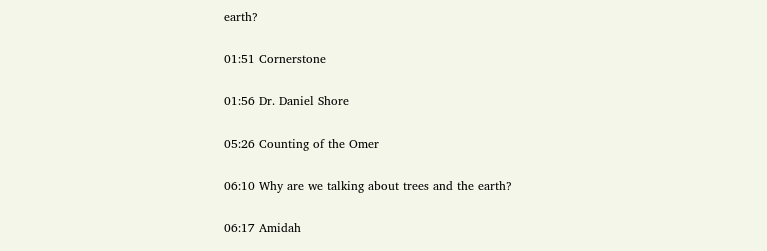earth?

01:51 Cornerstone

01:56 Dr. Daniel Shore

05:26 Counting of the Omer

06:10 Why are we talking about trees and the earth?

06:17 Amidah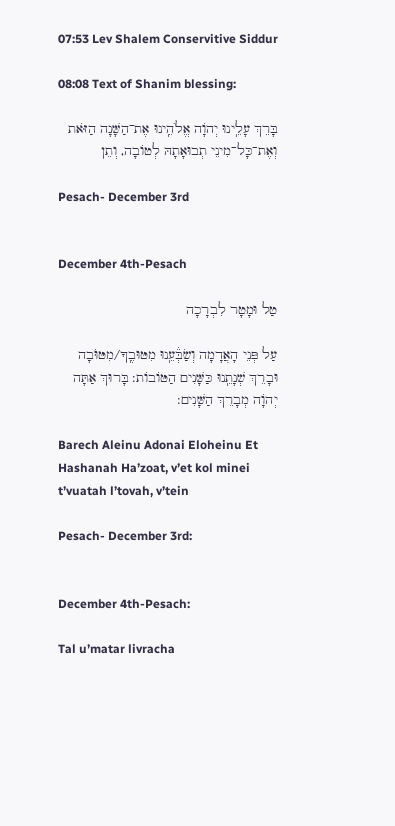07:53 Lev Shalem Conservitive Siddur

08:08 Text of Shanim blessing:

בָּרֵךְ עָלֵֽינוּ יְהֹוָה אֱלֹהֵֽינוּ אֶת־הַשָּׁנָה הַזֹּאת וְאֶת־כָּל־מִינֵי תְבוּאָתָהּ לְטוֹבָה, וְתֵן

Pesach- December 3rd


December 4th-Pesach

טַל וּמָטָר לִבְרָכָה

עַל פְּנֵי הָאֲדָמָה וְשַׂבְּ֒עֵֽנוּ מִטּוּבֶֽךָ/מִטּוֹּבָה וּבָרֵךְ שְׁנָתֵֽנוּ כַּשָּׁנִים הַטּוֹבוֹת: בָּרוּךְ אַתָּה יְהֹוָה מְבָרֵךְ הַשָּׁנִים:

Barech Aleinu Adonai Eloheinu Et Hashanah Ha’zoat, v’et kol minei t’vuatah l’tovah, v’tein

Pesach- December 3rd:


December 4th-Pesach:

Tal u’matar livracha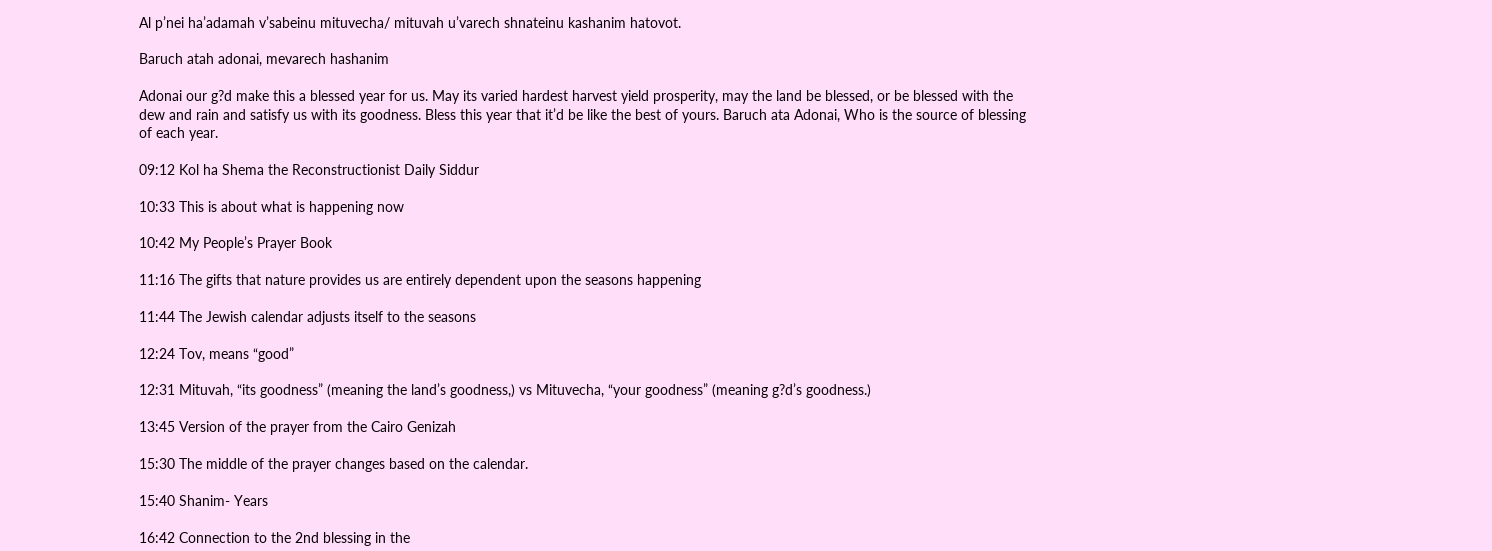Al p’nei ha’adamah v’sabeinu mituvecha/ mituvah u’varech shnateinu kashanim hatovot.

Baruch atah adonai, mevarech hashanim

Adonai our g?d make this a blessed year for us. May its varied hardest harvest yield prosperity, may the land be blessed, or be blessed with the dew and rain and satisfy us with its goodness. Bless this year that it’d be like the best of yours. Baruch ata Adonai, Who is the source of blessing of each year.

09:12 Kol ha Shema the Reconstructionist Daily Siddur

10:33 This is about what is happening now

10:42 My People’s Prayer Book

11:16 The gifts that nature provides us are entirely dependent upon the seasons happening

11:44 The Jewish calendar adjusts itself to the seasons

12:24 Tov, means “good”

12:31 Mituvah, “its goodness” (meaning the land’s goodness,) vs Mituvecha, “your goodness” (meaning g?d’s goodness.)

13:45 Version of the prayer from the Cairo Genizah

15:30 The middle of the prayer changes based on the calendar.

15:40 Shanim- Years

16:42 Connection to the 2nd blessing in the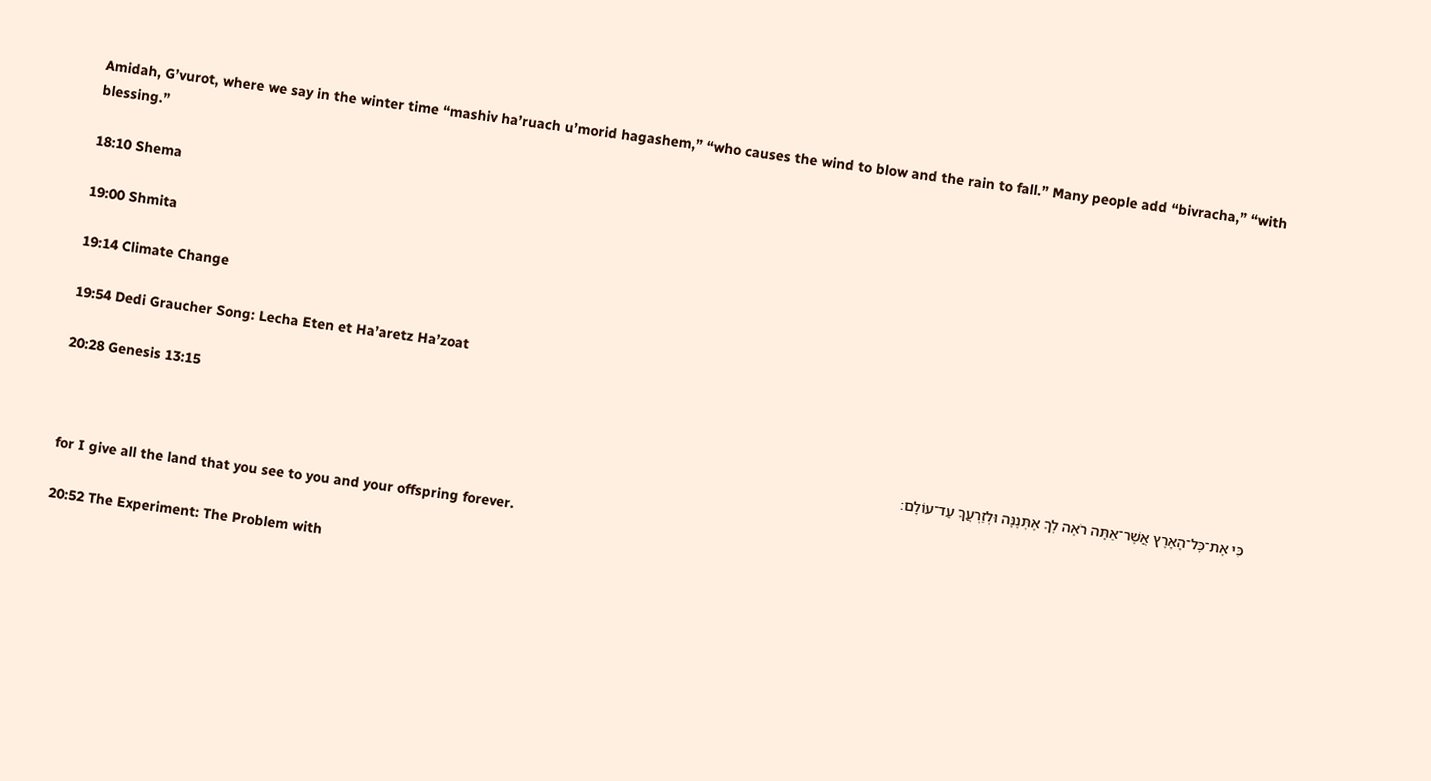Amidah, G’vurot, where we say in the winter time “mashiv ha’ruach u’morid hagashem,” “who causes the wind to blow and the rain to fall.” Many people add “bivracha,” “with blessing.”

18:10 Shema

19:00 Shmita

19:14 Climate Change

19:54 Dedi Graucher Song: Lecha Eten et Ha’aretz Ha’zoat

20:28 Genesis 13:15

כִּי אֶת־כׇּל־הָאָרֶץ אֲשֶׁר־אַתָּה רֹאֶה לְךָ אֶתְּנֶנָּה וּלְזַרְעֲךָ עַד־עוֹלָם׃

for I give all the land that you see to you and your offspring forever.

20:52 The Experiment: The Problem with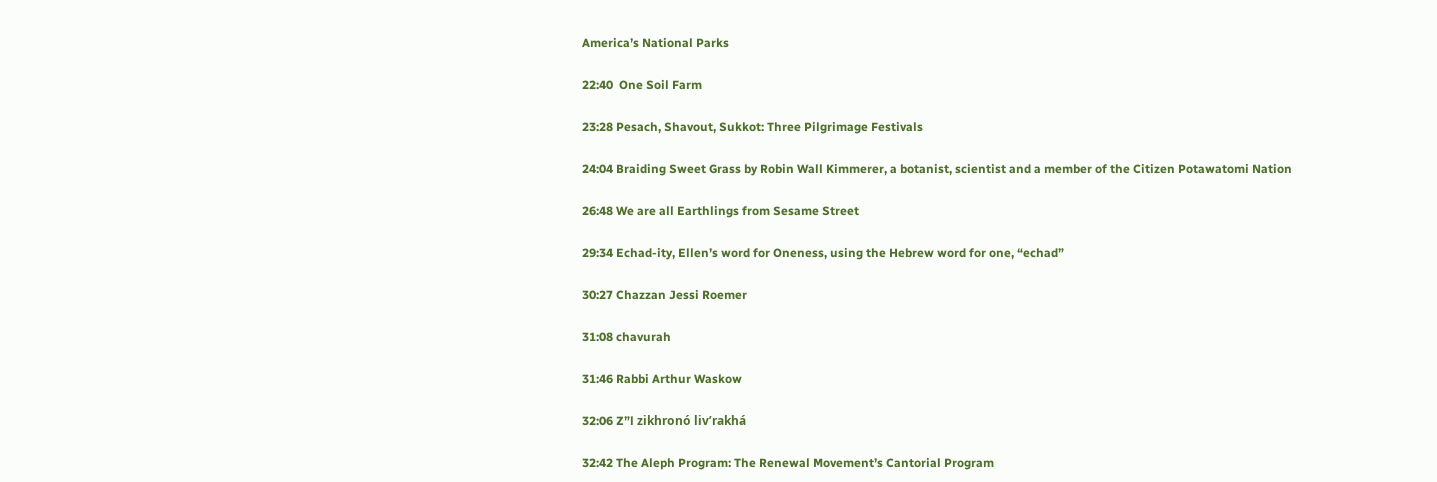America’s National Parks

22:40  One Soil Farm

23:28 Pesach, Shavout, Sukkot: Three Pilgrimage Festivals

24:04 Braiding Sweet Grass by Robin Wall Kimmerer, a botanist, scientist and a member of the Citizen Potawatomi Nation

26:48 We are all Earthlings from Sesame Street

29:34 Echad-ity, Ellen’s word for Oneness, using the Hebrew word for one, “echad”

30:27 Chazzan Jessi Roemer

31:08 chavurah

31:46 Rabbi Arthur Waskow

32:06 Z”l zikhronó liv’rakhá

32:42 The Aleph Program: The Renewal Movement’s Cantorial Program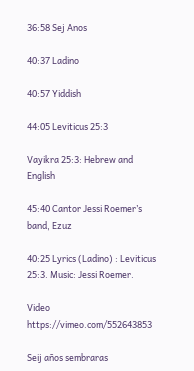36:58 Sej Anos

40:37 Ladino

40:57 Yiddish

44:05 Leviticus 25:3

Vayikra 25:3: Hebrew and English

45:40 Cantor Jessi Roemer’s band, Ezuz

40:25 Lyrics (Ladino) : Leviticus 25:3. Music: Jessi Roemer.

Video https://vimeo.com/552643853

Seij años sembraras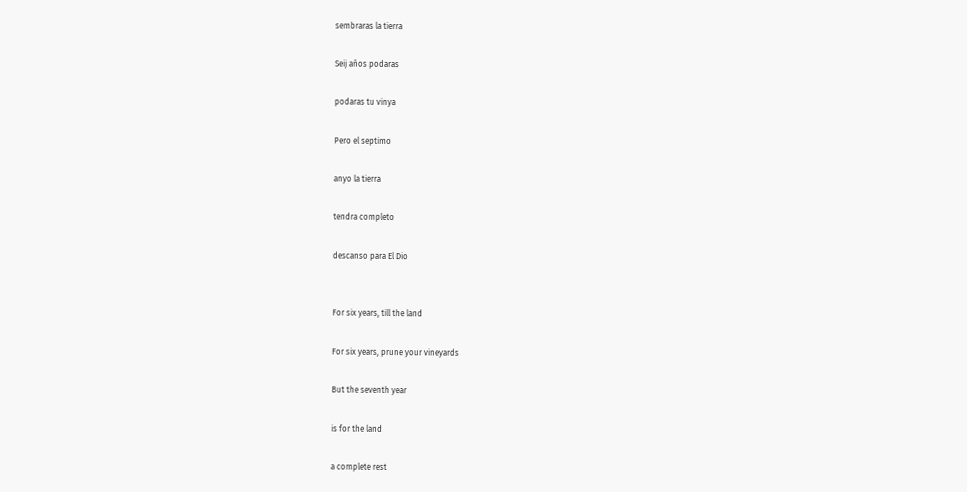sembraras la tierra

Seij años podaras

podaras tu vinya

Pero el septimo

anyo la tierra

tendra completo

descanso para El Dio


For six years, till the land

For six years, prune your vineyards

But the seventh year

is for the land

a complete rest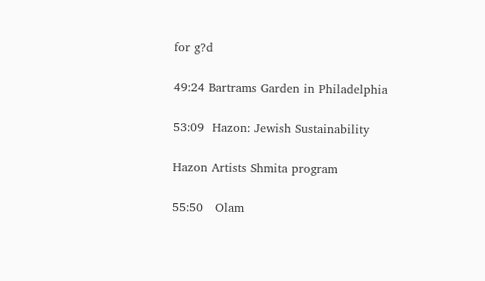for g?d

49:24 Bartrams Garden in Philadelphia

53:09  Hazon: Jewish Sustainability

Hazon Artists Shmita program

55:50   Olam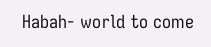Habah- world to come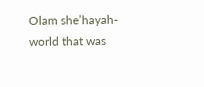Olam she’hayah- world that was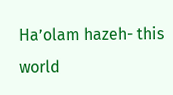Ha’olam hazeh- this world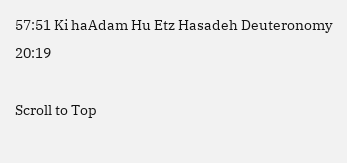57:51 Ki haAdam Hu Etz Hasadeh Deuteronomy 20:19

Scroll to Top